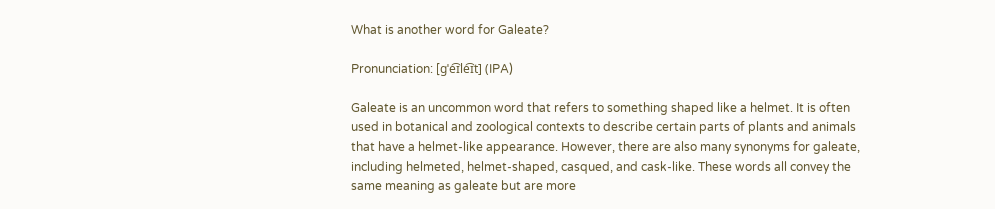What is another word for Galeate?

Pronunciation: [ɡˈe͡ɪle͡ɪt] (IPA)

Galeate is an uncommon word that refers to something shaped like a helmet. It is often used in botanical and zoological contexts to describe certain parts of plants and animals that have a helmet-like appearance. However, there are also many synonyms for galeate, including helmeted, helmet-shaped, casqued, and cask-like. These words all convey the same meaning as galeate but are more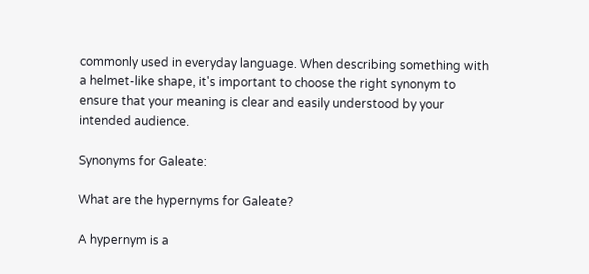commonly used in everyday language. When describing something with a helmet-like shape, it's important to choose the right synonym to ensure that your meaning is clear and easily understood by your intended audience.

Synonyms for Galeate:

What are the hypernyms for Galeate?

A hypernym is a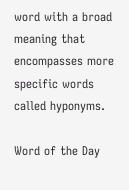word with a broad meaning that encompasses more specific words called hyponyms.

Word of the Day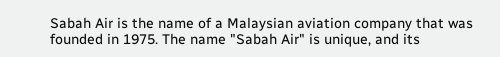Sabah Air is the name of a Malaysian aviation company that was founded in 1975. The name "Sabah Air" is unique, and its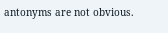antonyms are not obvious.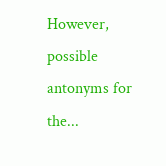However, possible antonyms for the...